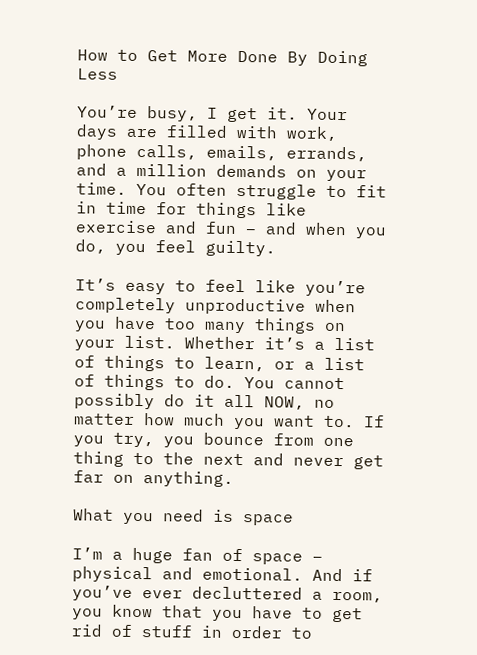How to Get More Done By Doing Less

You’re busy, I get it. Your days are filled with work, phone calls, emails, errands, and a million demands on your time. You often struggle to fit in time for things like exercise and fun – and when you do, you feel guilty.

It’s easy to feel like you’re completely unproductive when you have too many things on your list. Whether it’s a list of things to learn, or a list of things to do. You cannot possibly do it all NOW, no matter how much you want to. If you try, you bounce from one thing to the next and never get far on anything.

What you need is space

I’m a huge fan of space – physical and emotional. And if you’ve ever decluttered a room, you know that you have to get rid of stuff in order to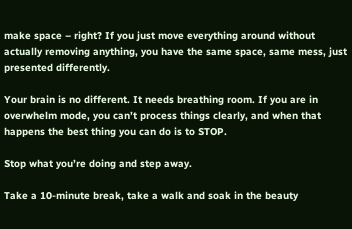make space – right? If you just move everything around without actually removing anything, you have the same space, same mess, just presented differently.

Your brain is no different. It needs breathing room. If you are in overwhelm mode, you can’t process things clearly, and when that happens the best thing you can do is to STOP.

Stop what you’re doing and step away.

Take a 10-minute break, take a walk and soak in the beauty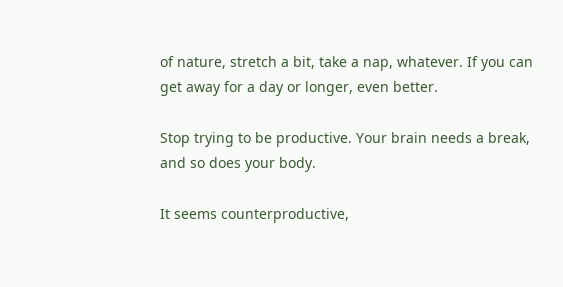of nature, stretch a bit, take a nap, whatever. If you can get away for a day or longer, even better.

Stop trying to be productive. Your brain needs a break, and so does your body.

It seems counterproductive,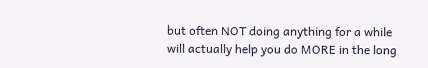but often NOT doing anything for a while will actually help you do MORE in the long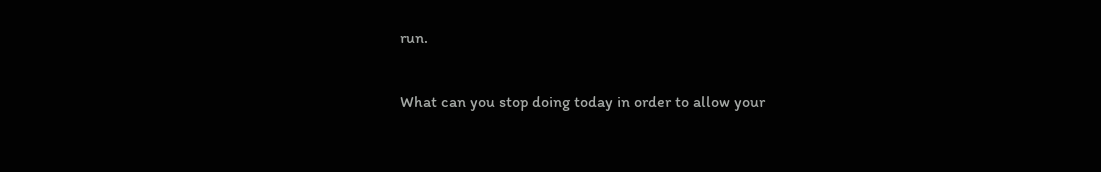run.

What can you stop doing today in order to allow your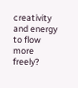creativity and energy to flow more freely?